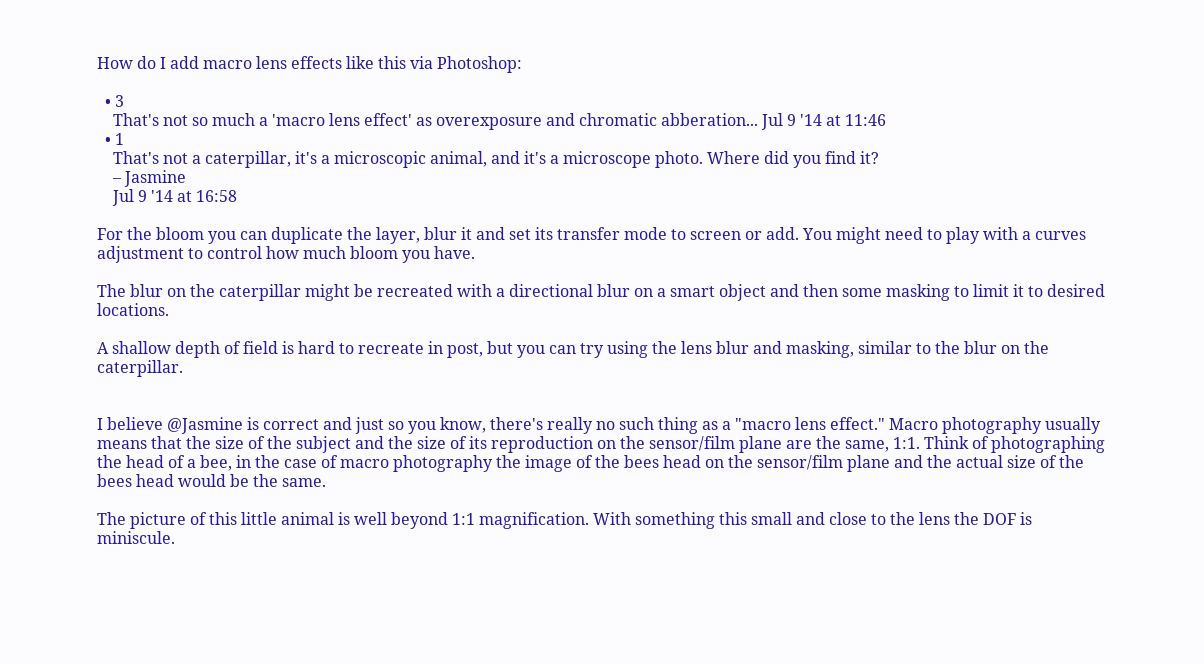How do I add macro lens effects like this via Photoshop:

  • 3
    That's not so much a 'macro lens effect' as overexposure and chromatic abberation... Jul 9 '14 at 11:46
  • 1
    That's not a caterpillar, it's a microscopic animal, and it's a microscope photo. Where did you find it?
    – Jasmine
    Jul 9 '14 at 16:58

For the bloom you can duplicate the layer, blur it and set its transfer mode to screen or add. You might need to play with a curves adjustment to control how much bloom you have.

The blur on the caterpillar might be recreated with a directional blur on a smart object and then some masking to limit it to desired locations.

A shallow depth of field is hard to recreate in post, but you can try using the lens blur and masking, similar to the blur on the caterpillar.


I believe @Jasmine is correct and just so you know, there's really no such thing as a "macro lens effect." Macro photography usually means that the size of the subject and the size of its reproduction on the sensor/film plane are the same, 1:1. Think of photographing the head of a bee, in the case of macro photography the image of the bees head on the sensor/film plane and the actual size of the bees head would be the same.

The picture of this little animal is well beyond 1:1 magnification. With something this small and close to the lens the DOF is miniscule.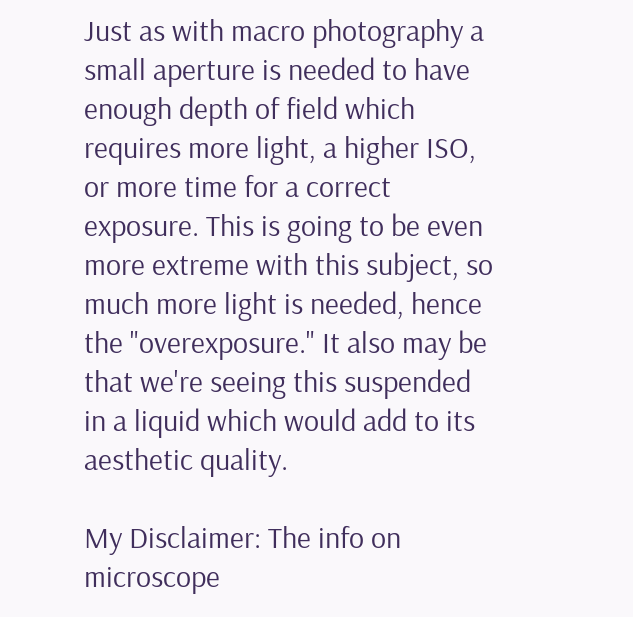Just as with macro photography a small aperture is needed to have enough depth of field which requires more light, a higher ISO, or more time for a correct exposure. This is going to be even more extreme with this subject, so much more light is needed, hence the "overexposure." It also may be that we're seeing this suspended in a liquid which would add to its aesthetic quality.

My Disclaimer: The info on microscope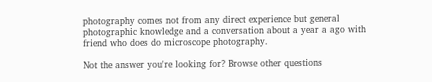photography comes not from any direct experience but general photographic knowledge and a conversation about a year a ago with friend who does do microscope photography.

Not the answer you're looking for? Browse other questions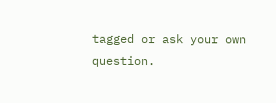tagged or ask your own question.